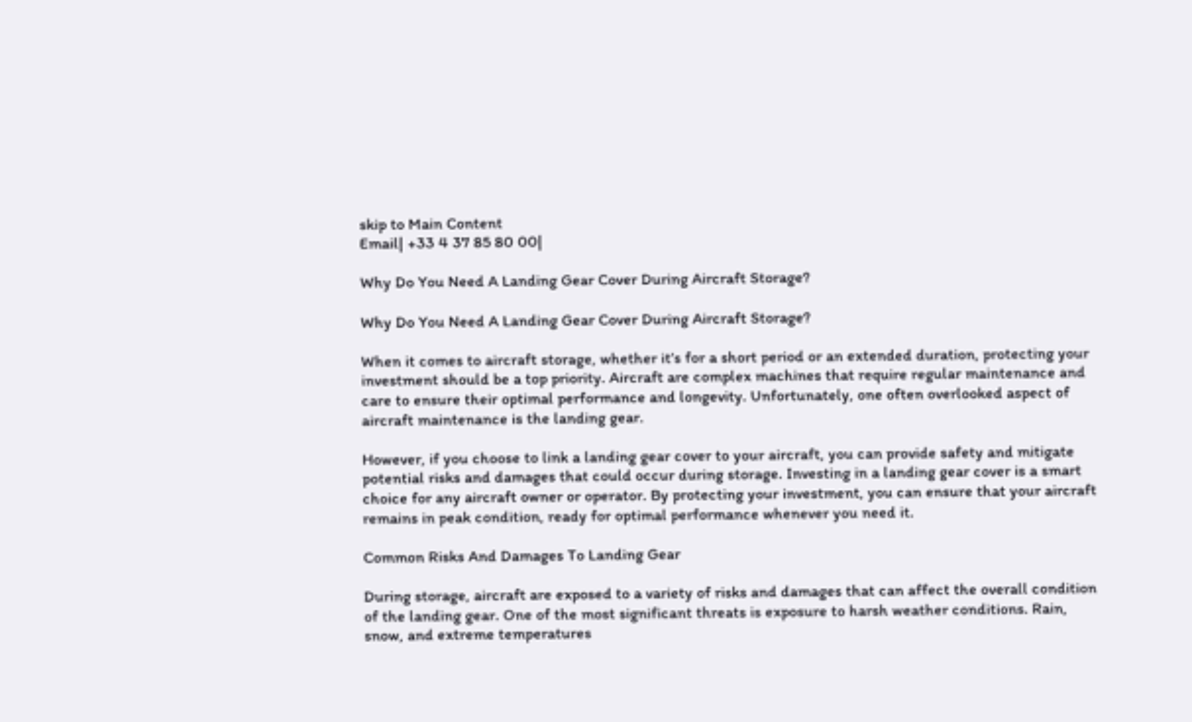skip to Main Content
Email| +33 4 37 85 80 00|

Why Do You Need A Landing Gear Cover During Aircraft Storage?

Why Do You Need A Landing Gear Cover During Aircraft Storage?

When it comes to aircraft storage, whether it’s for a short period or an extended duration, protecting your investment should be a top priority. Aircraft are complex machines that require regular maintenance and care to ensure their optimal performance and longevity. Unfortunately, one often overlooked aspect of aircraft maintenance is the landing gear.

However, if you choose to link a landing gear cover to your aircraft, you can provide safety and mitigate potential risks and damages that could occur during storage. Investing in a landing gear cover is a smart choice for any aircraft owner or operator. By protecting your investment, you can ensure that your aircraft remains in peak condition, ready for optimal performance whenever you need it.

Common Risks And Damages To Landing Gear

During storage, aircraft are exposed to a variety of risks and damages that can affect the overall condition of the landing gear. One of the most significant threats is exposure to harsh weather conditions. Rain, snow, and extreme temperatures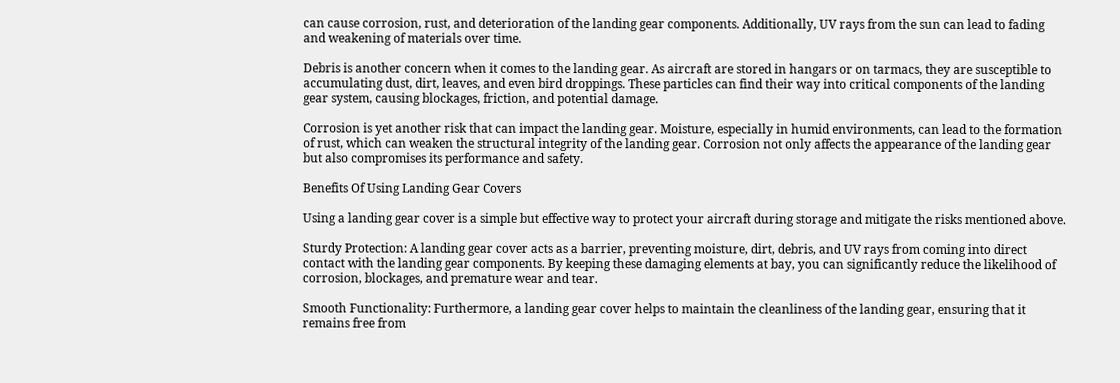can cause corrosion, rust, and deterioration of the landing gear components. Additionally, UV rays from the sun can lead to fading and weakening of materials over time.

Debris is another concern when it comes to the landing gear. As aircraft are stored in hangars or on tarmacs, they are susceptible to accumulating dust, dirt, leaves, and even bird droppings. These particles can find their way into critical components of the landing gear system, causing blockages, friction, and potential damage.

Corrosion is yet another risk that can impact the landing gear. Moisture, especially in humid environments, can lead to the formation of rust, which can weaken the structural integrity of the landing gear. Corrosion not only affects the appearance of the landing gear but also compromises its performance and safety.

Benefits Of Using Landing Gear Covers

Using a landing gear cover is a simple but effective way to protect your aircraft during storage and mitigate the risks mentioned above.

Sturdy Protection: A landing gear cover acts as a barrier, preventing moisture, dirt, debris, and UV rays from coming into direct contact with the landing gear components. By keeping these damaging elements at bay, you can significantly reduce the likelihood of corrosion, blockages, and premature wear and tear.

Smooth Functionality: Furthermore, a landing gear cover helps to maintain the cleanliness of the landing gear, ensuring that it remains free from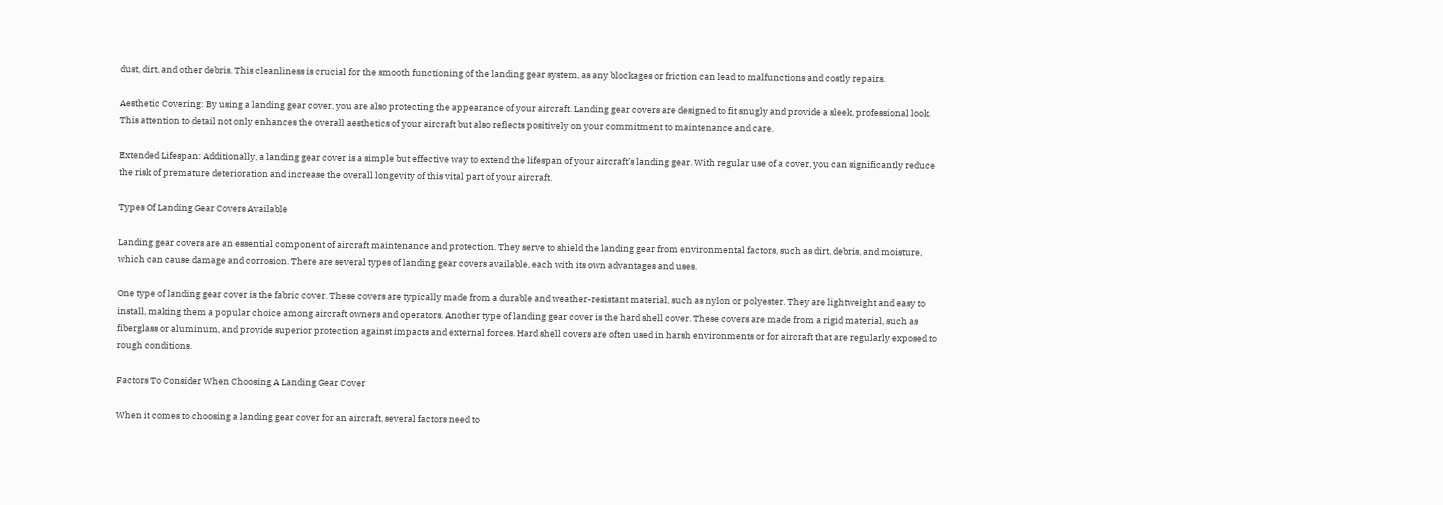dust, dirt, and other debris. This cleanliness is crucial for the smooth functioning of the landing gear system, as any blockages or friction can lead to malfunctions and costly repairs.

Aesthetic Covering: By using a landing gear cover, you are also protecting the appearance of your aircraft. Landing gear covers are designed to fit snugly and provide a sleek, professional look. This attention to detail not only enhances the overall aesthetics of your aircraft but also reflects positively on your commitment to maintenance and care.

Extended Lifespan: Additionally, a landing gear cover is a simple but effective way to extend the lifespan of your aircraft’s landing gear. With regular use of a cover, you can significantly reduce the risk of premature deterioration and increase the overall longevity of this vital part of your aircraft.

Types Of Landing Gear Covers Available

Landing gear covers are an essential component of aircraft maintenance and protection. They serve to shield the landing gear from environmental factors, such as dirt, debris, and moisture, which can cause damage and corrosion. There are several types of landing gear covers available, each with its own advantages and uses.

One type of landing gear cover is the fabric cover. These covers are typically made from a durable and weather-resistant material, such as nylon or polyester. They are lightweight and easy to install, making them a popular choice among aircraft owners and operators. Another type of landing gear cover is the hard shell cover. These covers are made from a rigid material, such as fiberglass or aluminum, and provide superior protection against impacts and external forces. Hard shell covers are often used in harsh environments or for aircraft that are regularly exposed to rough conditions.

Factors To Consider When Choosing A Landing Gear Cover

When it comes to choosing a landing gear cover for an aircraft, several factors need to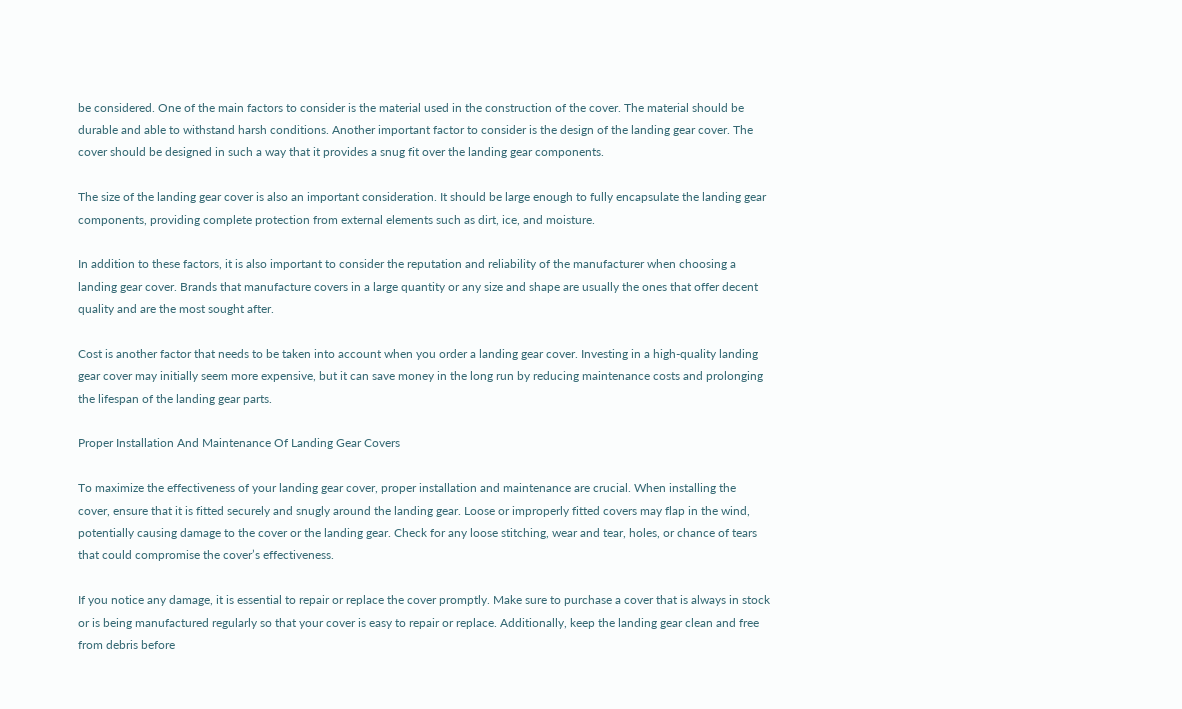be considered. One of the main factors to consider is the material used in the construction of the cover. The material should be durable and able to withstand harsh conditions. Another important factor to consider is the design of the landing gear cover. The cover should be designed in such a way that it provides a snug fit over the landing gear components.

The size of the landing gear cover is also an important consideration. It should be large enough to fully encapsulate the landing gear components, providing complete protection from external elements such as dirt, ice, and moisture.

In addition to these factors, it is also important to consider the reputation and reliability of the manufacturer when choosing a landing gear cover. Brands that manufacture covers in a large quantity or any size and shape are usually the ones that offer decent quality and are the most sought after.

Cost is another factor that needs to be taken into account when you order a landing gear cover. Investing in a high-quality landing gear cover may initially seem more expensive, but it can save money in the long run by reducing maintenance costs and prolonging the lifespan of the landing gear parts.

Proper Installation And Maintenance Of Landing Gear Covers

To maximize the effectiveness of your landing gear cover, proper installation and maintenance are crucial. When installing the cover, ensure that it is fitted securely and snugly around the landing gear. Loose or improperly fitted covers may flap in the wind, potentially causing damage to the cover or the landing gear. Check for any loose stitching, wear and tear, holes, or chance of tears that could compromise the cover’s effectiveness.

If you notice any damage, it is essential to repair or replace the cover promptly. Make sure to purchase a cover that is always in stock or is being manufactured regularly so that your cover is easy to repair or replace. Additionally, keep the landing gear clean and free from debris before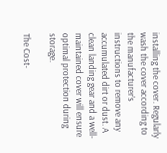installing the cover. Regularly wash the cover according to the manufacturer’s instructions to remove any accumulated dirt or dust. A clean landing gear and a well-maintained cover will ensure optimal protection during storage.

The Cost-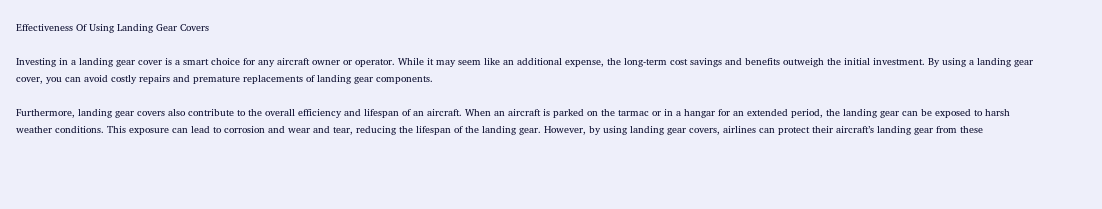Effectiveness Of Using Landing Gear Covers

Investing in a landing gear cover is a smart choice for any aircraft owner or operator. While it may seem like an additional expense, the long-term cost savings and benefits outweigh the initial investment. By using a landing gear cover, you can avoid costly repairs and premature replacements of landing gear components.

Furthermore, landing gear covers also contribute to the overall efficiency and lifespan of an aircraft. When an aircraft is parked on the tarmac or in a hangar for an extended period, the landing gear can be exposed to harsh weather conditions. This exposure can lead to corrosion and wear and tear, reducing the lifespan of the landing gear. However, by using landing gear covers, airlines can protect their aircraft’s landing gear from these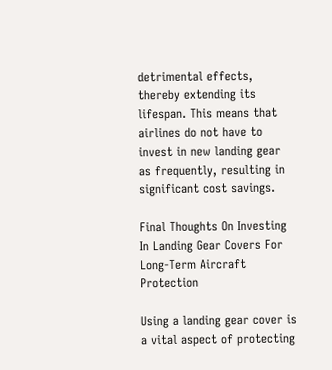detrimental effects, thereby extending its lifespan. This means that airlines do not have to invest in new landing gear as frequently, resulting in significant cost savings.

Final Thoughts On Investing In Landing Gear Covers For Long-Term Aircraft Protection

Using a landing gear cover is a vital aspect of protecting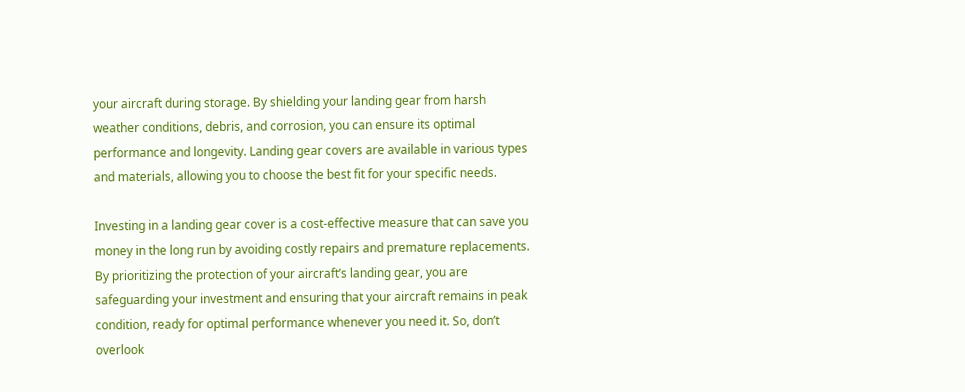your aircraft during storage. By shielding your landing gear from harsh weather conditions, debris, and corrosion, you can ensure its optimal performance and longevity. Landing gear covers are available in various types and materials, allowing you to choose the best fit for your specific needs.

Investing in a landing gear cover is a cost-effective measure that can save you money in the long run by avoiding costly repairs and premature replacements. By prioritizing the protection of your aircraft’s landing gear, you are safeguarding your investment and ensuring that your aircraft remains in peak condition, ready for optimal performance whenever you need it. So, don’t overlook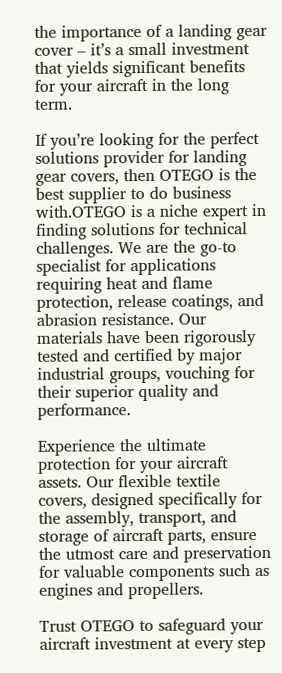the importance of a landing gear cover – it’s a small investment that yields significant benefits for your aircraft in the long term.

If you’re looking for the perfect solutions provider for landing gear covers, then OTEGO is the best supplier to do business with.OTEGO is a niche expert in finding solutions for technical challenges. We are the go-to specialist for applications requiring heat and flame protection, release coatings, and abrasion resistance. Our materials have been rigorously tested and certified by major industrial groups, vouching for their superior quality and performance.

Experience the ultimate protection for your aircraft assets. Our flexible textile covers, designed specifically for the assembly, transport, and storage of aircraft parts, ensure the utmost care and preservation for valuable components such as engines and propellers.

Trust OTEGO to safeguard your aircraft investment at every step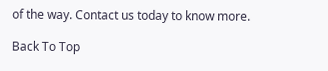of the way. Contact us today to know more.

Back To Top